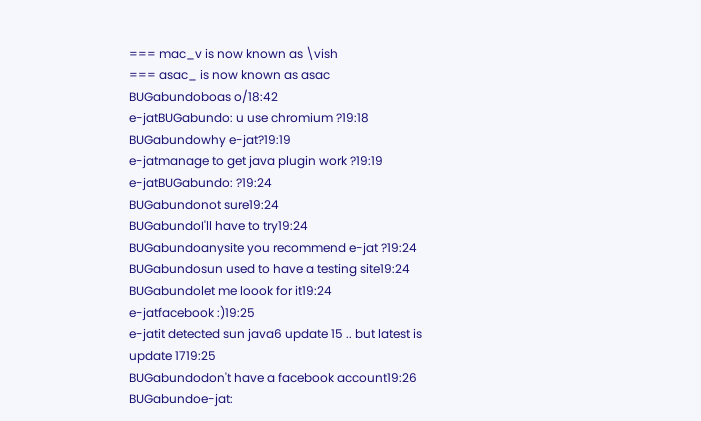=== mac_v is now known as \vish
=== asac_ is now known as asac
BUGabundoboas o/18:42
e-jatBUGabundo: u use chromium ?19:18
BUGabundowhy e-jat?19:19
e-jatmanage to get java plugin work ?19:19
e-jatBUGabundo: ?19:24
BUGabundonot sure19:24
BUGabundoI'll have to try19:24
BUGabundoanysite you recommend e-jat ?19:24
BUGabundosun used to have a testing site19:24
BUGabundolet me loook for it19:24
e-jatfacebook :)19:25
e-jatit detected sun java6 update 15 .. but latest is update 1719:25
BUGabundodon't have a facebook account19:26
BUGabundoe-jat: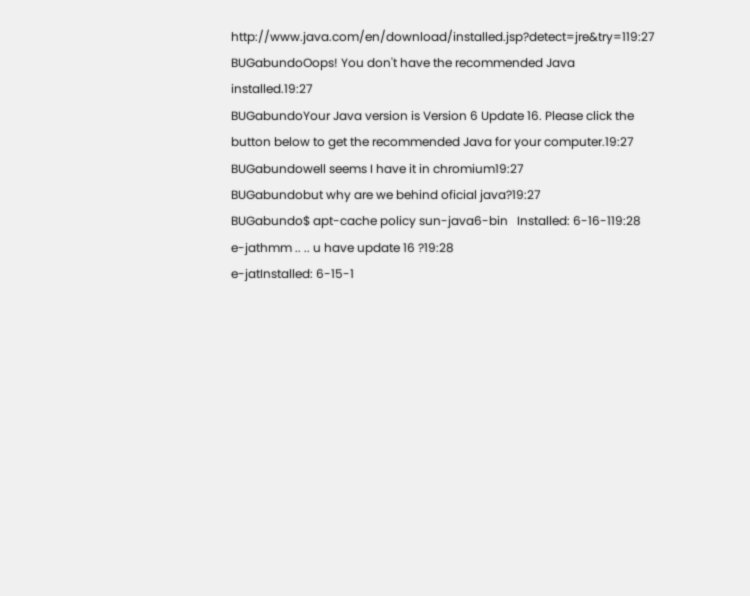http://www.java.com/en/download/installed.jsp?detect=jre&try=119:27
BUGabundoOops! You don't have the recommended Java installed.19:27
BUGabundoYour Java version is Version 6 Update 16. Please click the button below to get the recommended Java for your computer.19:27
BUGabundowell seems I have it in chromium19:27
BUGabundobut why are we behind oficial java?19:27
BUGabundo$ apt-cache policy sun-java6-bin   Installed: 6-16-119:28
e-jathmm .. .. u have update 16 ?19:28
e-jatInstalled: 6-15-1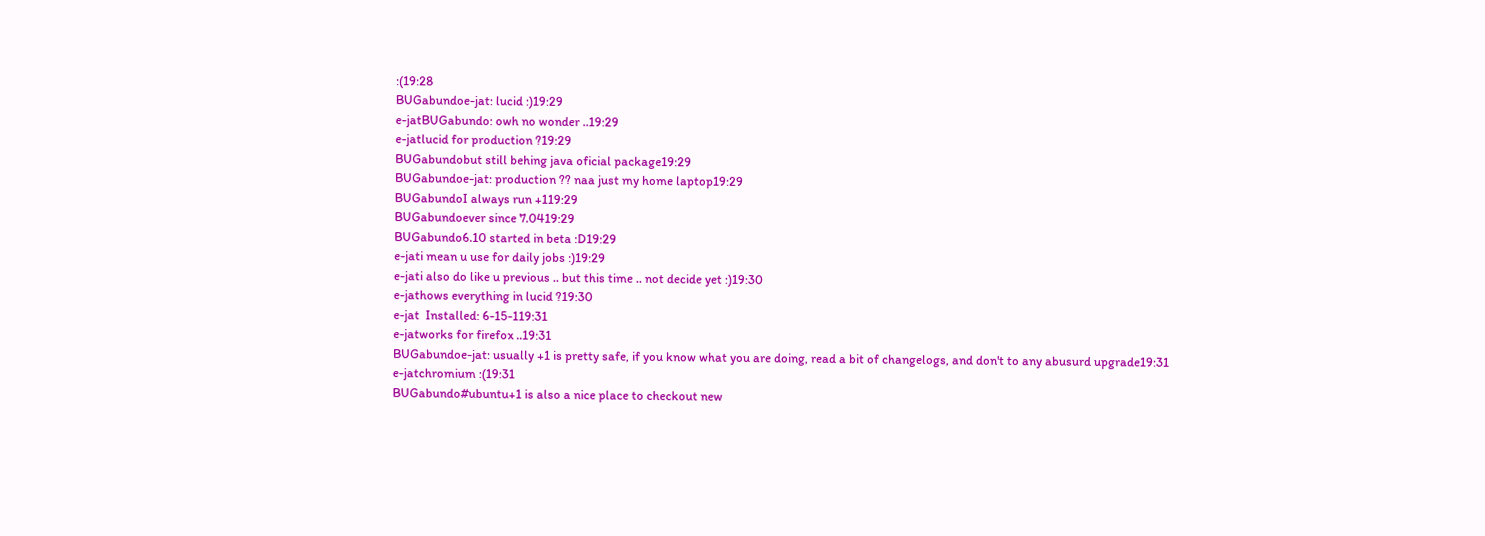:(19:28
BUGabundoe-jat: lucid :)19:29
e-jatBUGabundo: owh no wonder ..19:29
e-jatlucid for production ?19:29
BUGabundobut still behing java oficial package19:29
BUGabundoe-jat: production ?? naa just my home laptop19:29
BUGabundoI always run +119:29
BUGabundoever since 7.0419:29
BUGabundo6.10 started in beta :D19:29
e-jati mean u use for daily jobs :)19:29
e-jati also do like u previous .. but this time .. not decide yet :)19:30
e-jathows everything in lucid ?19:30
e-jat  Installed: 6-15-119:31
e-jatworks for firefox ..19:31
BUGabundoe-jat: usually +1 is pretty safe, if you know what you are doing, read a bit of changelogs, and don't to any abusurd upgrade19:31
e-jatchromium :(19:31
BUGabundo#ubuntu+1 is also a nice place to checkout new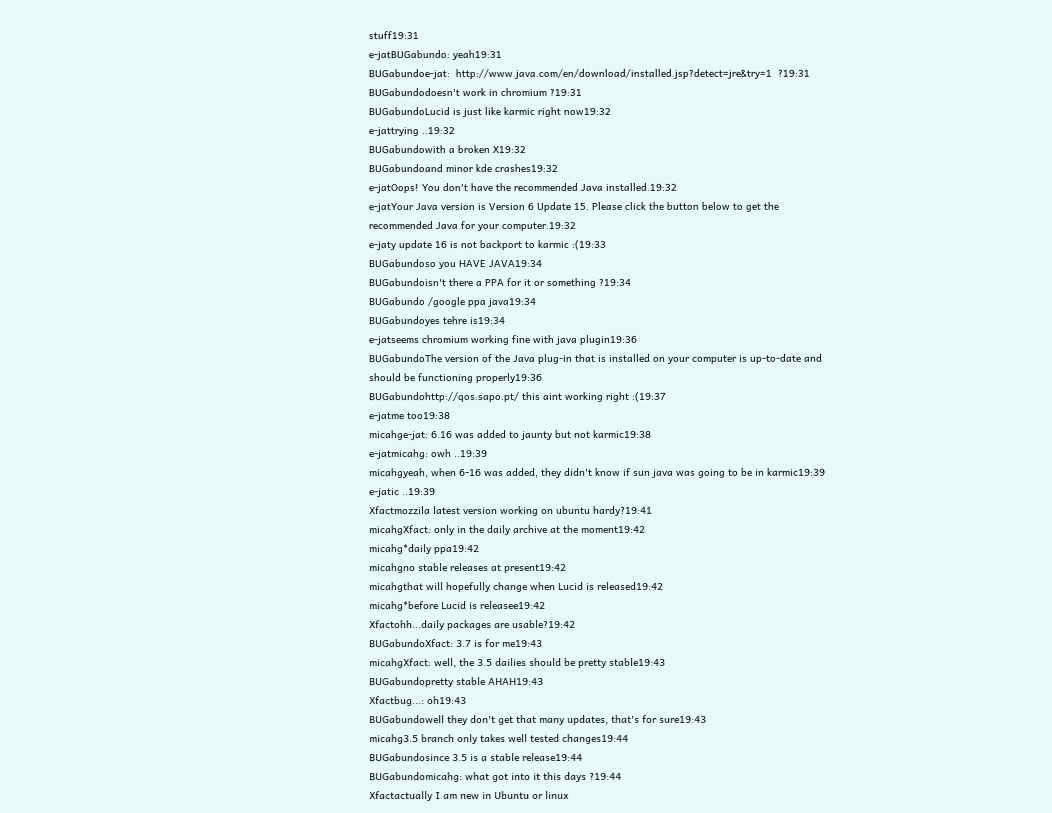stuff19:31
e-jatBUGabundo: yeah19:31
BUGabundoe-jat:  http://www.java.com/en/download/installed.jsp?detect=jre&try=1  ?19:31
BUGabundodoesn't work in chromium ?19:31
BUGabundoLucid is just like karmic right now19:32
e-jattrying ..19:32
BUGabundowith a broken X19:32
BUGabundoand minor kde crashes19:32
e-jatOops! You don't have the recommended Java installed.19:32
e-jatYour Java version is Version 6 Update 15. Please click the button below to get the recommended Java for your computer.19:32
e-jaty update 16 is not backport to karmic :(19:33
BUGabundoso you HAVE JAVA19:34
BUGabundoisn't there a PPA for it or something ?19:34
BUGabundo /google ppa java19:34
BUGabundoyes tehre is19:34
e-jatseems chromium working fine with java plugin19:36
BUGabundoThe version of the Java plug-in that is installed on your computer is up-to-date and should be functioning properly19:36
BUGabundohttp://qos.sapo.pt/ this aint working right :(19:37
e-jatme too19:38
micahge-jat: 6.16 was added to jaunty but not karmic19:38
e-jatmicahg: owh ..19:39
micahgyeah, when 6-16 was added, they didn't know if sun java was going to be in karmic19:39
e-jatic ..19:39
Xfactmozzila latest version working on ubuntu hardy?19:41
micahgXfact: only in the daily archive at the moment19:42
micahg*daily ppa19:42
micahgno stable releases at present19:42
micahgthat will hopefully change when Lucid is released19:42
micahg*before Lucid is releasee19:42
Xfactohh...daily packages are usable?19:42
BUGabundoXfact: 3.7 is for me19:43
micahgXfact: well, the 3.5 dailies should be pretty stable19:43
BUGabundopretty stable AHAH19:43
Xfactbug...: oh19:43
BUGabundowell they don't get that many updates, that's for sure19:43
micahg3.5 branch only takes well tested changes19:44
BUGabundosince 3.5 is a stable release19:44
BUGabundomicahg: what got into it this days ?19:44
Xfactactually I am new in Ubuntu or linux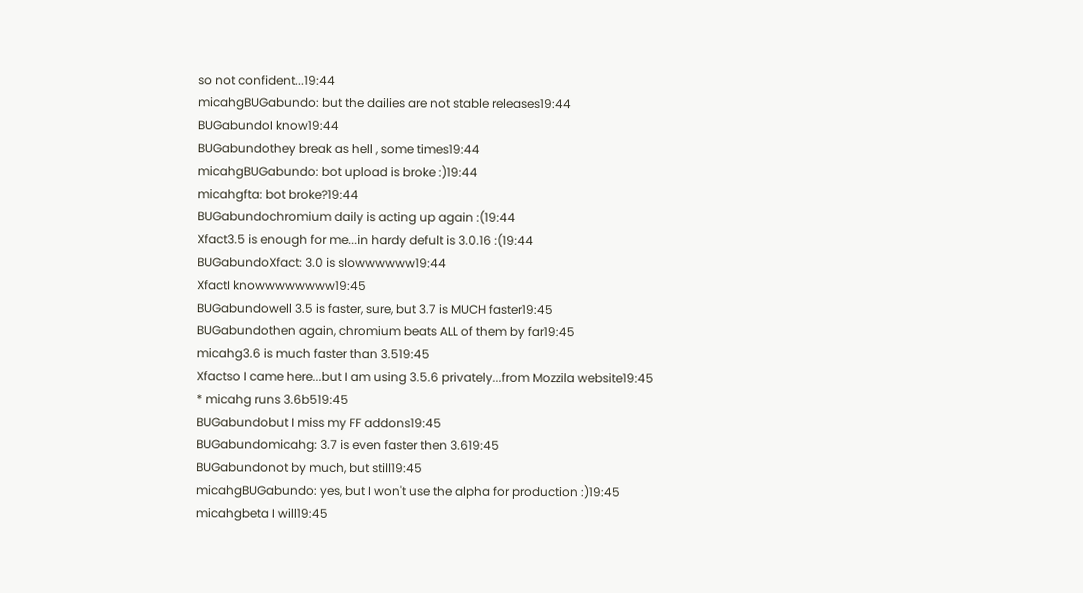so not confident...19:44
micahgBUGabundo: but the dailies are not stable releases19:44
BUGabundoI know19:44
BUGabundothey break as hell , some times19:44
micahgBUGabundo: bot upload is broke :)19:44
micahgfta: bot broke?19:44
BUGabundochromium daily is acting up again :(19:44
Xfact3.5 is enough for me...in hardy defult is 3.0.16 :(19:44
BUGabundoXfact: 3.0 is slowwwwww19:44
XfactI knowwwwwwww19:45
BUGabundowell 3.5 is faster, sure, but 3.7 is MUCH faster19:45
BUGabundothen again, chromium beats ALL of them by far19:45
micahg3.6 is much faster than 3.519:45
Xfactso I came here...but I am using 3.5.6 privately...from Mozzila website19:45
* micahg runs 3.6b519:45
BUGabundobut I miss my FF addons19:45
BUGabundomicahg: 3.7 is even faster then 3.619:45
BUGabundonot by much, but still19:45
micahgBUGabundo: yes, but I won't use the alpha for production :)19:45
micahgbeta I will19:45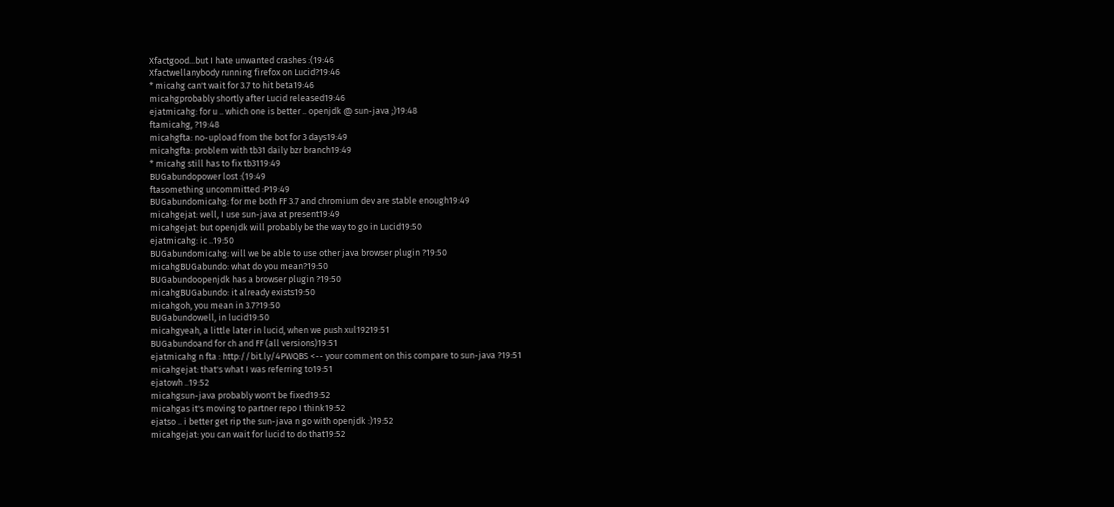Xfactgood...but I hate unwanted crashes :(19:46
Xfactwellanybody running firefox on Lucid?19:46
* micahg can't wait for 3.7 to hit beta19:46
micahgprobably shortly after Lucid released19:46
ejatmicahg: for u .. which one is better .. openjdk @ sun-java ;)19:48
ftamicahg, ?19:48
micahgfta: no-upload from the bot for 3 days19:49
micahgfta: problem with tb31 daily bzr branch19:49
* micahg still has to fix tb3119:49
BUGabundopower lost :(19:49
ftasomething uncommitted :P19:49
BUGabundomicahg: for me both FF 3.7 and chromium dev are stable enough19:49
micahgejat: well, I use sun-java at present19:49
micahgejat: but openjdk will probably be the way to go in Lucid19:50
ejatmicahg: ic ..19:50
BUGabundomicahg: will we be able to use other java browser plugin ?19:50
micahgBUGabundo: what do you mean?19:50
BUGabundoopenjdk has a browser plugin ?19:50
micahgBUGabundo: it already exists19:50
micahgoh, you mean in 3.7?19:50
BUGabundowell, in lucid19:50
micahgyeah, a little later in lucid, when we push xul19219:51
BUGabundoand for ch and FF (all versions)19:51
ejatmicahg n fta : http://bit.ly/4PWQBS <-- your comment on this compare to sun-java ?19:51
micahgejat: that's what I was referring to19:51
ejatowh ..19:52
micahgsun-java probably won't be fixed19:52
micahgas it's moving to partner repo I think19:52
ejatso .. i better get rip the sun-java n go with openjdk :)19:52
micahgejat: you can wait for lucid to do that19:52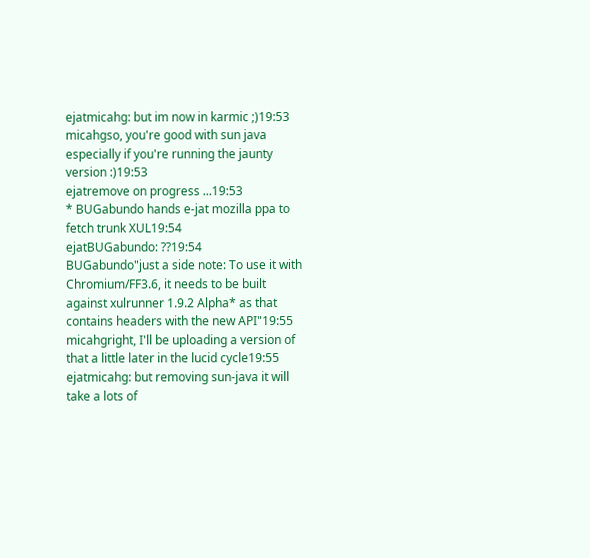ejatmicahg: but im now in karmic ;)19:53
micahgso, you're good with sun java especially if you're running the jaunty version :)19:53
ejatremove on progress ...19:53
* BUGabundo hands e-jat mozilla ppa to fetch trunk XUL19:54
ejatBUGabundo: ??19:54
BUGabundo"just a side note: To use it with Chromium/FF3.6, it needs to be built against xulrunner 1.9.2 Alpha* as that contains headers with the new API"19:55
micahgright, I'll be uploading a version of that a little later in the lucid cycle19:55
ejatmicahg: but removing sun-java it will take a lots of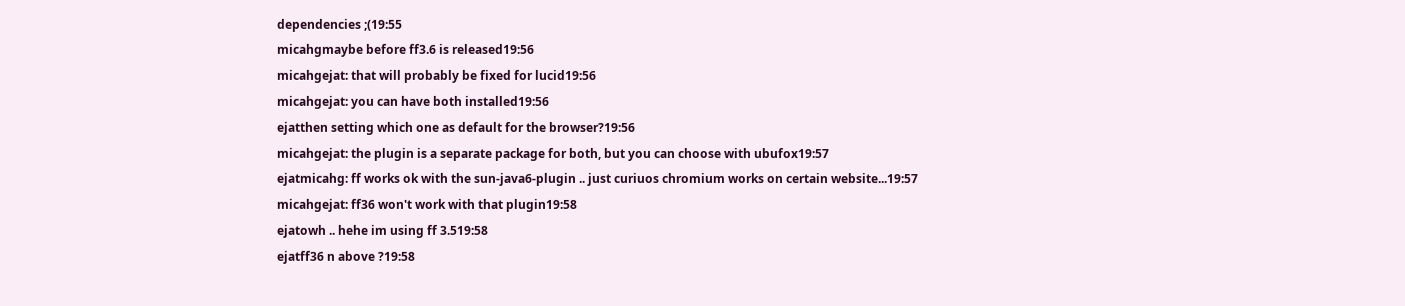dependencies ;(19:55
micahgmaybe before ff3.6 is released19:56
micahgejat: that will probably be fixed for lucid19:56
micahgejat: you can have both installed19:56
ejatthen setting which one as default for the browser?19:56
micahgejat: the plugin is a separate package for both, but you can choose with ubufox19:57
ejatmicahg: ff works ok with the sun-java6-plugin .. just curiuos chromium works on certain website...19:57
micahgejat: ff36 won't work with that plugin19:58
ejatowh .. hehe im using ff 3.519:58
ejatff36 n above ?19:58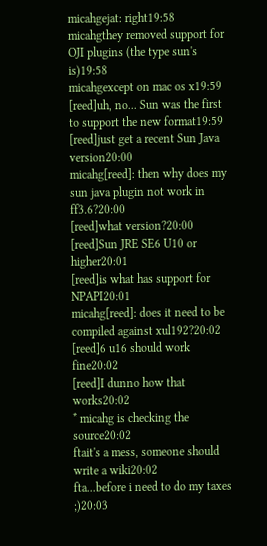micahgejat: right19:58
micahgthey removed support for OJI plugins (the type sun's is)19:58
micahgexcept on mac os x19:59
[reed]uh, no... Sun was the first to support the new format19:59
[reed]just get a recent Sun Java version20:00
micahg[reed]: then why does my sun java plugin not work in ff3.6?20:00
[reed]what version?20:00
[reed]Sun JRE SE6 U10 or higher20:01
[reed]is what has support for NPAPI20:01
micahg[reed]: does it need to be compiled against xul192?20:02
[reed]6 u16 should work fine20:02
[reed]I dunno how that works20:02
* micahg is checking the source20:02
ftait's a mess, someone should write a wiki20:02
fta...before i need to do my taxes ;)20:03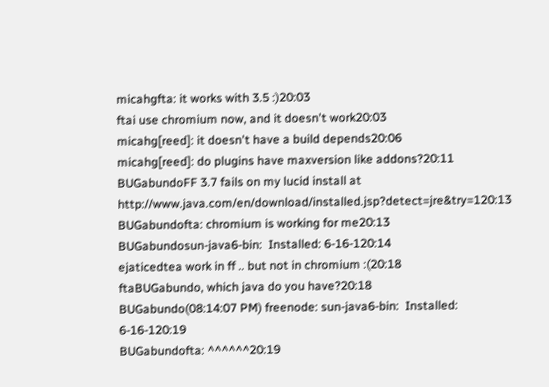micahgfta: it works with 3.5 :)20:03
ftai use chromium now, and it doesn't work20:03
micahg[reed]: it doesn't have a build depends20:06
micahg[reed]: do plugins have maxversion like addons?20:11
BUGabundoFF 3.7 fails on my lucid install at http://www.java.com/en/download/installed.jsp?detect=jre&try=120:13
BUGabundofta: chromium is working for me20:13
BUGabundosun-java6-bin:  Installed: 6-16-120:14
ejaticedtea work in ff .. but not in chromium :(20:18
ftaBUGabundo, which java do you have?20:18
BUGabundo(08:14:07 PM) freenode: sun-java6-bin:  Installed: 6-16-120:19
BUGabundofta: ^^^^^^20:19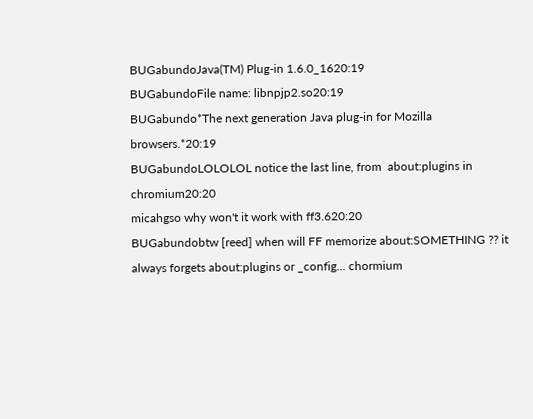BUGabundoJava(TM) Plug-in 1.6.0_1620:19
BUGabundoFile name: libnpjp2.so20:19
BUGabundo*The next generation Java plug-in for Mozilla browsers.*20:19
BUGabundoLOLOLOL notice the last line, from  about:plugins in chromium20:20
micahgso why won't it work with ff3.620:20
BUGabundobtw [reed] when will FF memorize about:SOMETHING ?? it always forgets about:plugins or _config... chormium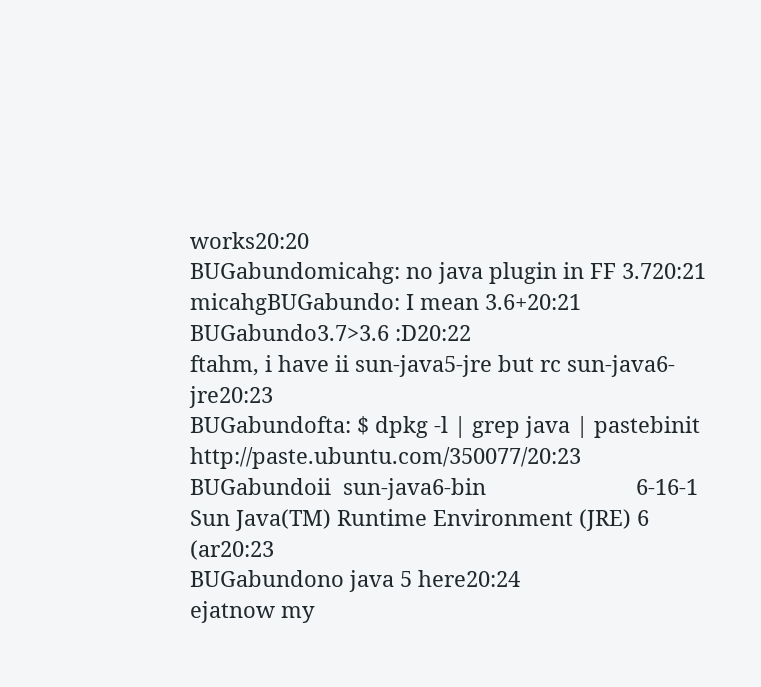works20:20
BUGabundomicahg: no java plugin in FF 3.720:21
micahgBUGabundo: I mean 3.6+20:21
BUGabundo3.7>3.6 :D20:22
ftahm, i have ii sun-java5-jre but rc sun-java6-jre20:23
BUGabundofta: $ dpkg -l | grep java | pastebinit  http://paste.ubuntu.com/350077/20:23
BUGabundoii  sun-java6-bin                         6-16-1                                            Sun Java(TM) Runtime Environment (JRE) 6 (ar20:23
BUGabundono java 5 here20:24
ejatnow my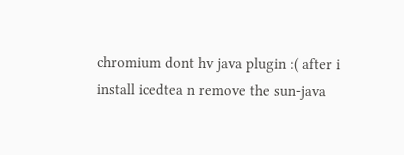chromium dont hv java plugin :( after i install icedtea n remove the sun-java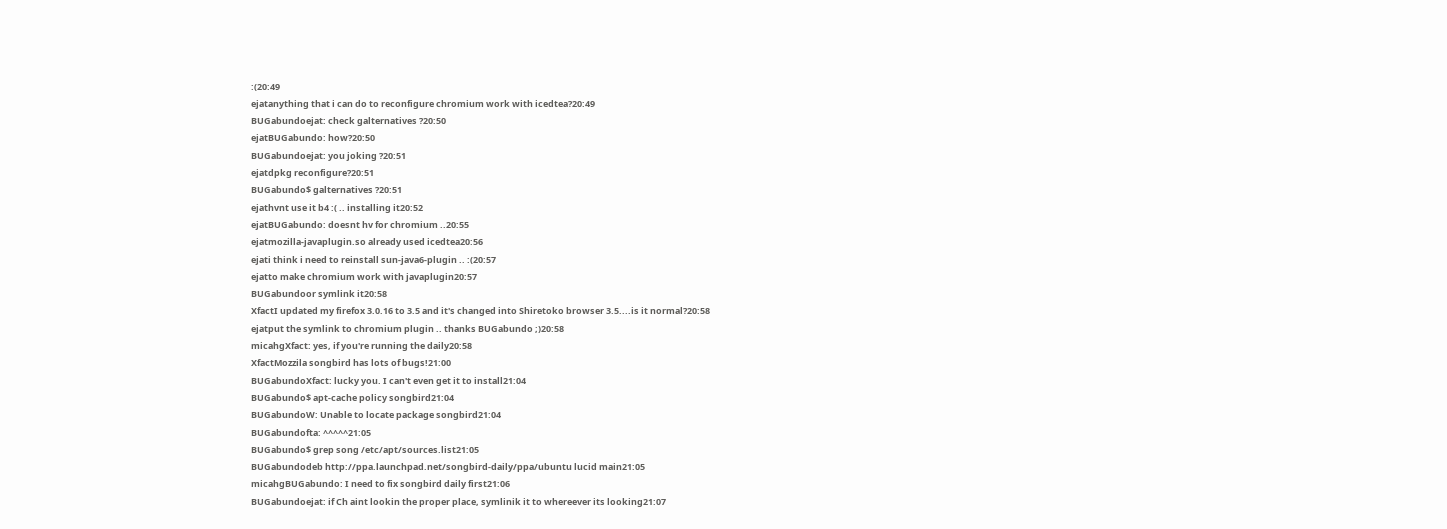:(20:49
ejatanything that i can do to reconfigure chromium work with icedtea?20:49
BUGabundoejat: check galternatives ?20:50
ejatBUGabundo: how?20:50
BUGabundoejat: you joking ?20:51
ejatdpkg reconfigure?20:51
BUGabundo$ galternatives ?20:51
ejathvnt use it b4 :( .. installing it20:52
ejatBUGabundo: doesnt hv for chromium ..20:55
ejatmozilla-javaplugin.so already used icedtea20:56
ejati think i need to reinstall sun-java6-plugin .. :(20:57
ejatto make chromium work with javaplugin20:57
BUGabundoor symlink it20:58
XfactI updated my firefox 3.0.16 to 3.5 and it's changed into Shiretoko browser 3.5....is it normal?20:58
ejatput the symlink to chromium plugin .. thanks BUGabundo ;)20:58
micahgXfact: yes, if you're running the daily20:58
XfactMozzila songbird has lots of bugs!21:00
BUGabundoXfact: lucky you. I can't even get it to install21:04
BUGabundo$ apt-cache policy songbird21:04
BUGabundoW: Unable to locate package songbird21:04
BUGabundofta: ^^^^^21:05
BUGabundo$ grep song /etc/apt/sources.list21:05
BUGabundodeb http://ppa.launchpad.net/songbird-daily/ppa/ubuntu lucid main21:05
micahgBUGabundo: I need to fix songbird daily first21:06
BUGabundoejat: if Ch aint lookin the proper place, symlinik it to whereever its looking21:07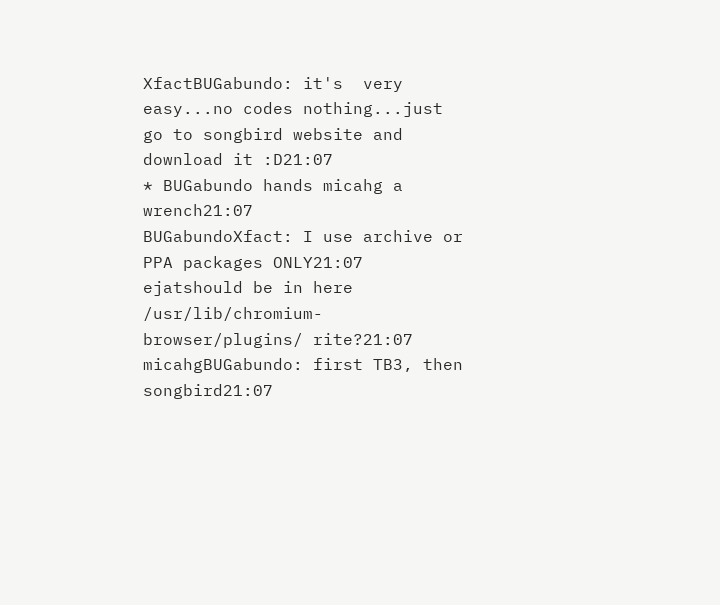XfactBUGabundo: it's  very easy...no codes nothing...just go to songbird website and download it :D21:07
* BUGabundo hands micahg a wrench21:07
BUGabundoXfact: I use archive or PPA packages ONLY21:07
ejatshould be in here /usr/lib/chromium-browser/plugins/ rite?21:07
micahgBUGabundo: first TB3, then songbird21:07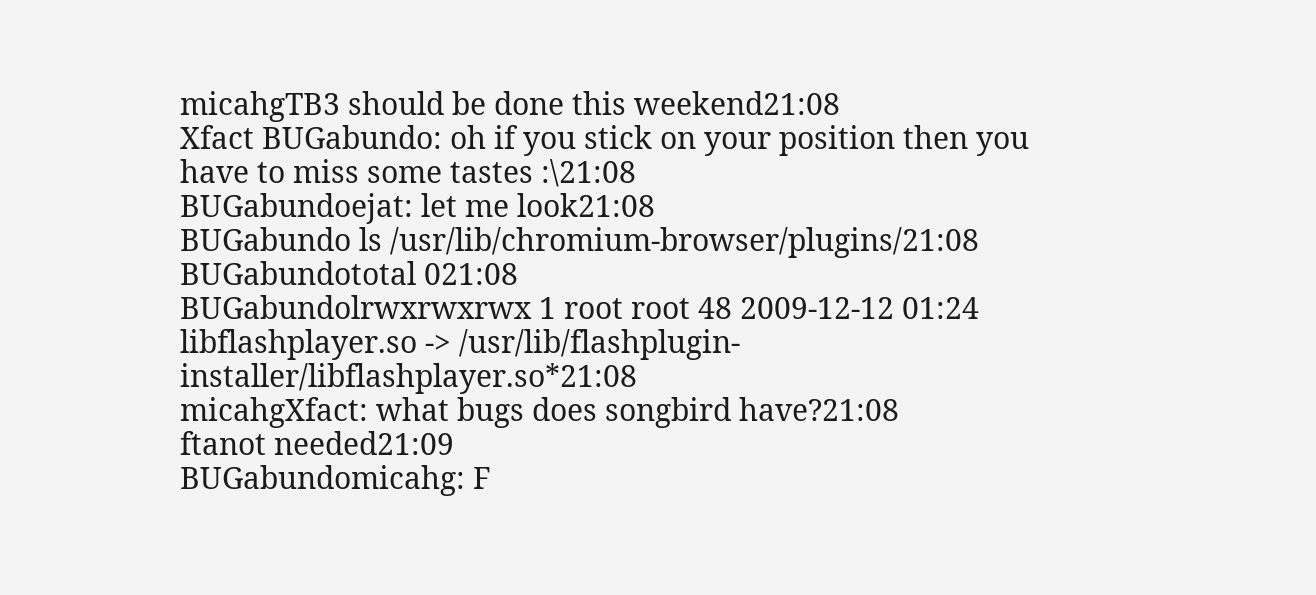micahgTB3 should be done this weekend21:08
Xfact BUGabundo: oh if you stick on your position then you have to miss some tastes :\21:08
BUGabundoejat: let me look21:08
BUGabundo ls /usr/lib/chromium-browser/plugins/21:08
BUGabundototal 021:08
BUGabundolrwxrwxrwx 1 root root 48 2009-12-12 01:24 libflashplayer.so -> /usr/lib/flashplugin-installer/libflashplayer.so*21:08
micahgXfact: what bugs does songbird have?21:08
ftanot needed21:09
BUGabundomicahg: F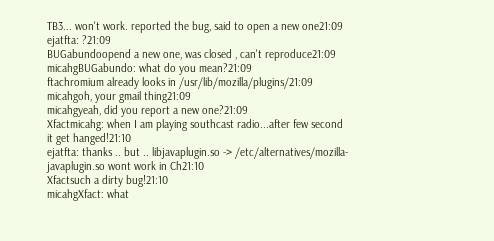TB3... won't work. reported the bug, said to open a new one21:09
ejatfta: ?21:09
BUGabundoopend a new one, was closed , can't reproduce21:09
micahgBUGabundo: what do you mean?21:09
ftachromium already looks in /usr/lib/mozilla/plugins/21:09
micahgoh, your gmail thing21:09
micahgyeah, did you report a new one?21:09
Xfactmicahg: when I am playing southcast radio...after few second it get hanged!21:10
ejatfta: thanks .. but .. libjavaplugin.so -> /etc/alternatives/mozilla-javaplugin.so wont work in Ch21:10
Xfactsuch a dirty bug!21:10
micahgXfact: what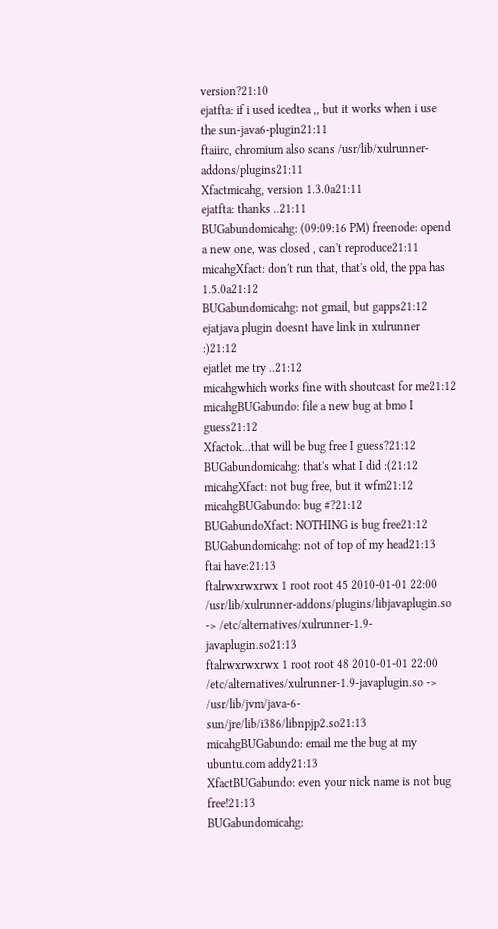version?21:10
ejatfta: if i used icedtea ,, but it works when i use the sun-java6-plugin21:11
ftaiirc, chromium also scans /usr/lib/xulrunner-addons/plugins21:11
Xfactmicahg, version 1.3.0a21:11
ejatfta: thanks ..21:11
BUGabundomicahg: (09:09:16 PM) freenode: opend a new one, was closed , can't reproduce21:11
micahgXfact: don't run that, that's old, the ppa has 1.5.0a21:12
BUGabundomicahg: not gmail, but gapps21:12
ejatjava plugin doesnt have link in xulrunner :)21:12
ejatlet me try ..21:12
micahgwhich works fine with shoutcast for me21:12
micahgBUGabundo: file a new bug at bmo I guess21:12
Xfactok...that will be bug free I guess?21:12
BUGabundomicahg: that's what I did :(21:12
micahgXfact: not bug free, but it wfm21:12
micahgBUGabundo: bug #?21:12
BUGabundoXfact: NOTHING is bug free21:12
BUGabundomicahg: not of top of my head21:13
ftai have:21:13
ftalrwxrwxrwx 1 root root 45 2010-01-01 22:00 /usr/lib/xulrunner-addons/plugins/libjavaplugin.so -> /etc/alternatives/xulrunner-1.9-javaplugin.so21:13
ftalrwxrwxrwx 1 root root 48 2010-01-01 22:00 /etc/alternatives/xulrunner-1.9-javaplugin.so -> /usr/lib/jvm/java-6-sun/jre/lib/i386/libnpjp2.so21:13
micahgBUGabundo: email me the bug at my ubuntu.com addy21:13
XfactBUGabundo: even your nick name is not bug free!21:13
BUGabundomicahg: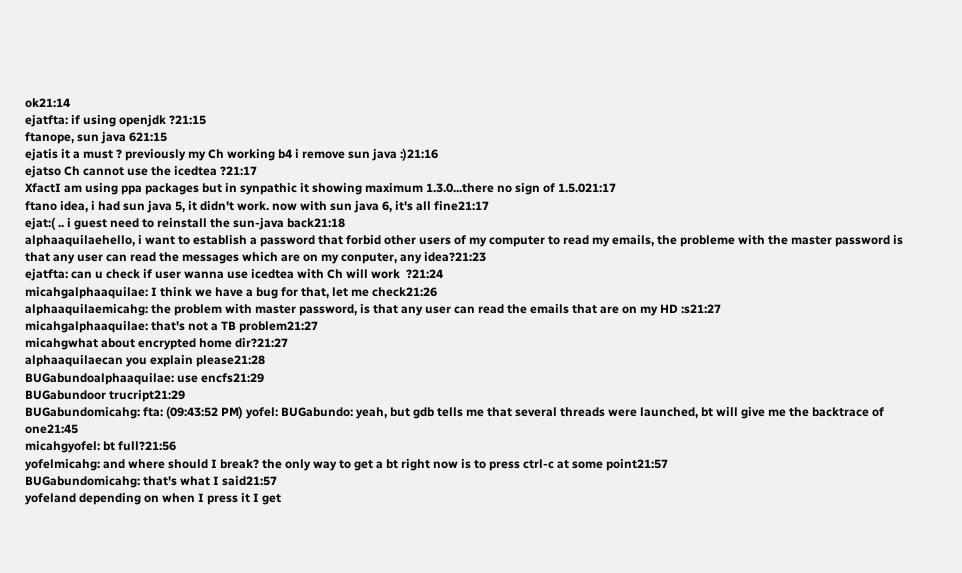ok21:14
ejatfta: if using openjdk ?21:15
ftanope, sun java 621:15
ejatis it a must ? previously my Ch working b4 i remove sun java :)21:16
ejatso Ch cannot use the icedtea ?21:17
XfactI am using ppa packages but in synpathic it showing maximum 1.3.0...there no sign of 1.5.021:17
ftano idea, i had sun java 5, it didn't work. now with sun java 6, it's all fine21:17
ejat:( .. i guest need to reinstall the sun-java back21:18
alphaaquilaehello, i want to establish a password that forbid other users of my computer to read my emails, the probleme with the master password is that any user can read the messages which are on my conputer, any idea?21:23
ejatfta: can u check if user wanna use icedtea with Ch will work  ?21:24
micahgalphaaquilae: I think we have a bug for that, let me check21:26
alphaaquilaemicahg: the problem with master password, is that any user can read the emails that are on my HD :s21:27
micahgalphaaquilae: that's not a TB problem21:27
micahgwhat about encrypted home dir?21:27
alphaaquilaecan you explain please21:28
BUGabundoalphaaquilae: use encfs21:29
BUGabundoor trucript21:29
BUGabundomicahg: fta: (09:43:52 PM) yofel: BUGabundo: yeah, but gdb tells me that several threads were launched, bt will give me the backtrace of one21:45
micahgyofel: bt full?21:56
yofelmicahg: and where should I break? the only way to get a bt right now is to press ctrl-c at some point21:57
BUGabundomicahg: that's what I said21:57
yofeland depending on when I press it I get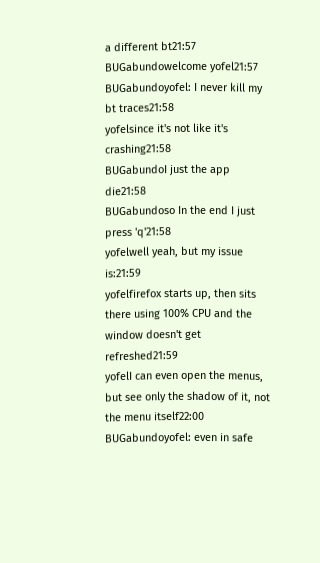a different bt21:57
BUGabundowelcome yofel21:57
BUGabundoyofel: I never kill my bt traces21:58
yofelsince it's not like it's crashing21:58
BUGabundoI just the app die21:58
BUGabundoso In the end I just press 'q'21:58
yofelwell yeah, but my issue is:21:59
yofelfirefox starts up, then sits there using 100% CPU and the window doesn't get refreshed21:59
yofelI can even open the menus, but see only the shadow of it, not the menu itself22:00
BUGabundoyofel: even in safe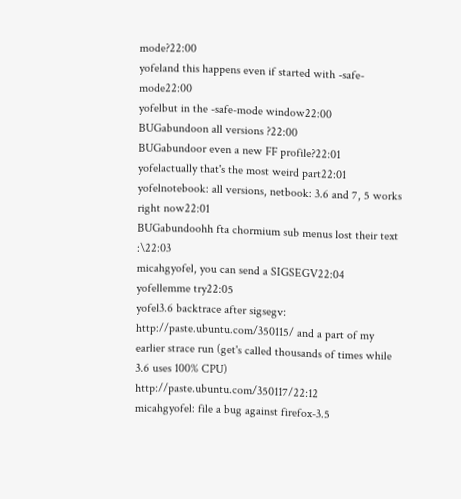mode?22:00
yofeland this happens even if started with -safe-mode22:00
yofelbut in the -safe-mode window22:00
BUGabundoon all versions ?22:00
BUGabundoor even a new FF profile?22:01
yofelactually that's the most weird part22:01
yofelnotebook: all versions, netbook: 3.6 and 7, 5 works right now22:01
BUGabundoohh fta chormium sub menus lost their text :\22:03
micahgyofel, you can send a SIGSEGV22:04
yofellemme try22:05
yofel3.6 backtrace after sigsegv: http://paste.ubuntu.com/350115/ and a part of my earlier strace run (get's called thousands of times while 3.6 uses 100% CPU) http://paste.ubuntu.com/350117/22:12
micahgyofel: file a bug against firefox-3.5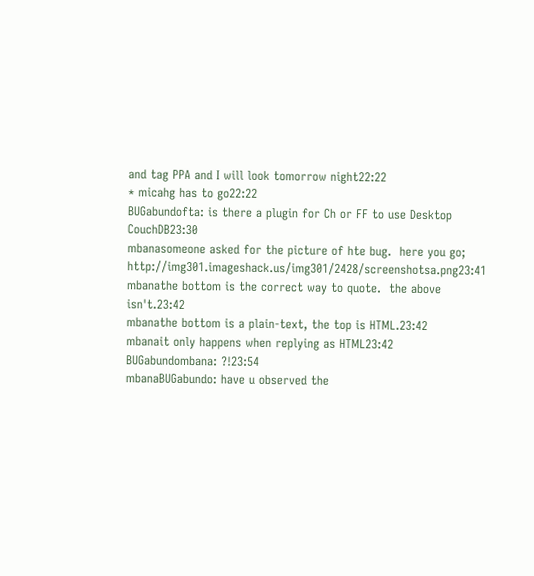and tag PPA and I will look tomorrow night22:22
* micahg has to go22:22
BUGabundofta: is there a plugin for Ch or FF to use Desktop CouchDB23:30
mbanasomeone asked for the picture of hte bug.  here you go; http://img301.imageshack.us/img301/2428/screenshotsa.png23:41
mbanathe bottom is the correct way to quote.  the above isn't.23:42
mbanathe bottom is a plain-text, the top is HTML.23:42
mbanait only happens when replying as HTML23:42
BUGabundombana: ?!23:54
mbanaBUGabundo: have u observed the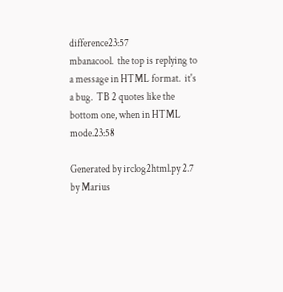difference23:57
mbanacool.  the top is replying to a message in HTML format.  it's a bug.  TB 2 quotes like the bottom one, when in HTML mode.23:58

Generated by irclog2html.py 2.7 by Marius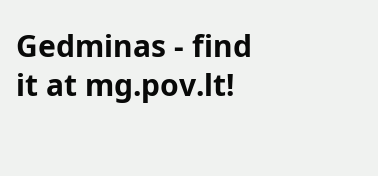Gedminas - find it at mg.pov.lt!